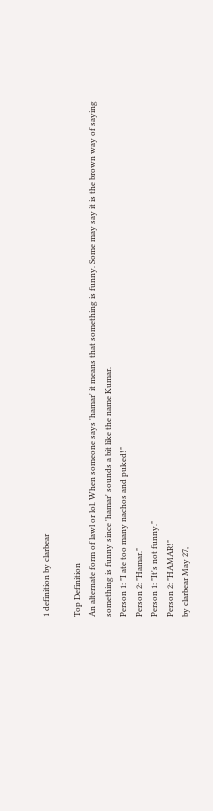1 definition by clarbear

Top Definition
An alternate form of lawl or lol. When someone says 'hamar' it means that something is funny. Some may say it is the brown way of saying something is funny since 'hamar' sounds a bit like the name Kumar.
Person 1: "I ate too many nachos and puked!"
Person 2: "Hamar."
Person 1: "It's not funny."
Person 2: "HAMAR!"
by clarbear May 27,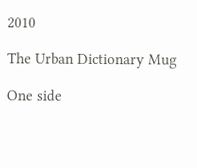2010

The Urban Dictionary Mug

One side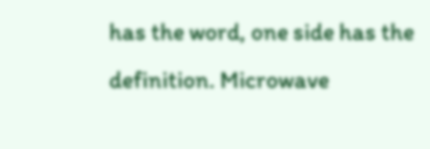has the word, one side has the definition. Microwave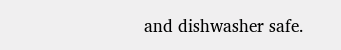and dishwasher safe.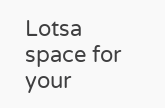Lotsa space for your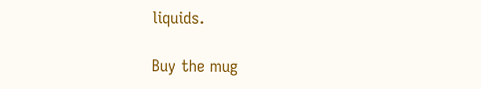liquids.

Buy the mug